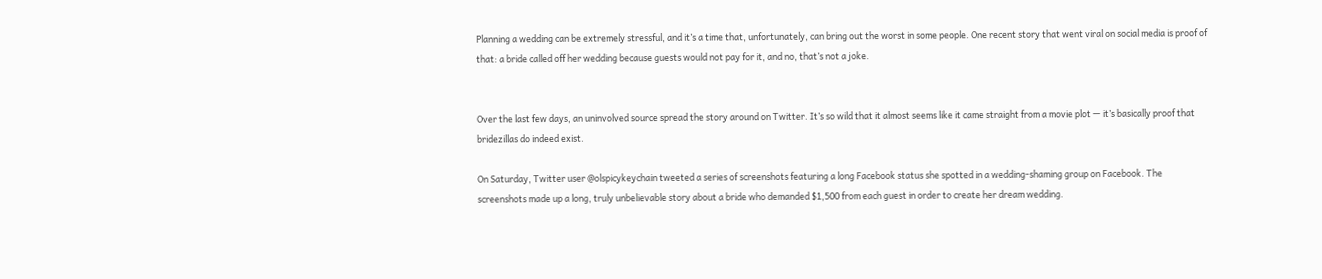Planning a wedding can be extremely stressful, and it’s a time that, unfortunately, can bring out the worst in some people. One recent story that went viral on social media is proof of that: a bride called off her wedding because guests would not pay for it, and no, that’s not a joke.


Over the last few days, an uninvolved source spread the story around on Twitter. It’s so wild that it almost seems like it came straight from a movie plot — it’s basically proof that bridezillas do indeed exist.

On Saturday, Twitter user @olspicykeychain tweeted a series of screenshots featuring a long Facebook status she spotted in a wedding-shaming group on Facebook. The screenshots made up a long, truly unbelievable story about a bride who demanded $1,500 from each guest in order to create her dream wedding.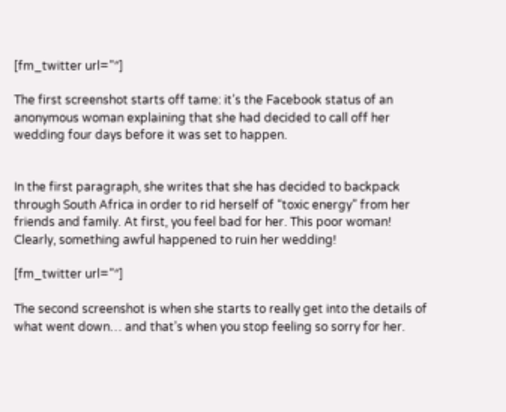[fm_twitter url=”″]

The first screenshot starts off tame: it’s the Facebook status of an anonymous woman explaining that she had decided to call off her wedding four days before it was set to happen.


In the first paragraph, she writes that she has decided to backpack through South Africa in order to rid herself of “toxic energy” from her friends and family. At first, you feel bad for her. This poor woman! Clearly, something awful happened to ruin her wedding!

[fm_twitter url=”″]

The second screenshot is when she starts to really get into the details of what went down… and that’s when you stop feeling so sorry for her.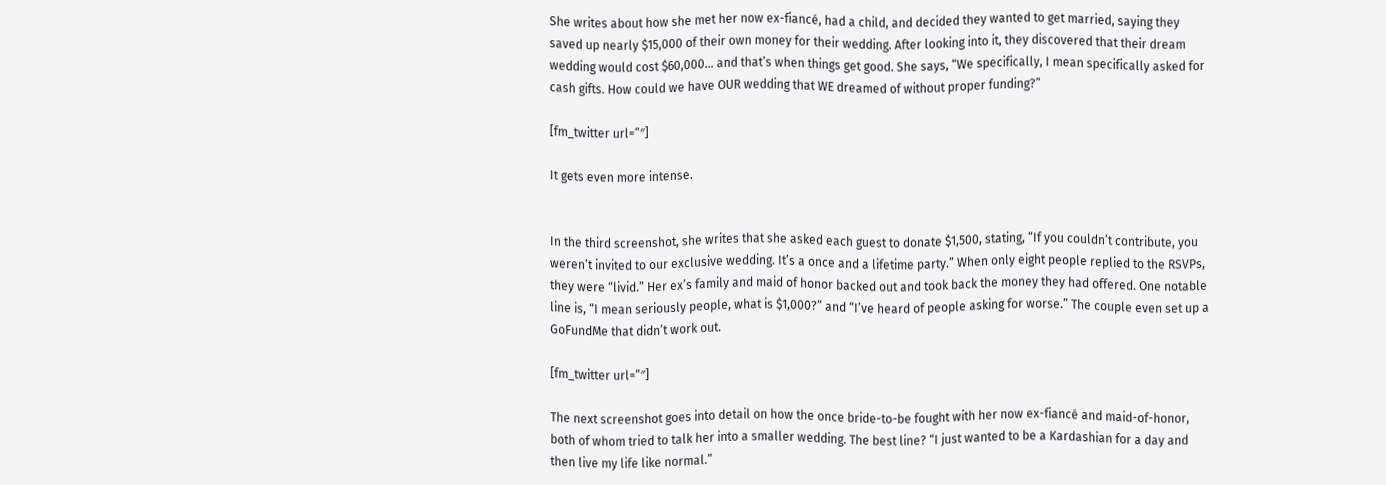She writes about how she met her now ex-fiancé, had a child, and decided they wanted to get married, saying they saved up nearly $15,000 of their own money for their wedding. After looking into it, they discovered that their dream wedding would cost $60,000… and that’s when things get good. She says, “We specifically, I mean specifically asked for cash gifts. How could we have OUR wedding that WE dreamed of without proper funding?”

[fm_twitter url=”″]

It gets even more intense.


In the third screenshot, she writes that she asked each guest to donate $1,500, stating, “If you couldn’t contribute, you weren’t invited to our exclusive wedding. It’s a once and a lifetime party.” When only eight people replied to the RSVPs, they were “livid.” Her ex’s family and maid of honor backed out and took back the money they had offered. One notable line is, “I mean seriously people, what is $1,000?” and “I’ve heard of people asking for worse.” The couple even set up a GoFundMe that didn’t work out.

[fm_twitter url=”″]

The next screenshot goes into detail on how the once bride-to-be fought with her now ex-fiancé and maid-of-honor, both of whom tried to talk her into a smaller wedding. The best line? “I just wanted to be a Kardashian for a day and then live my life like normal.”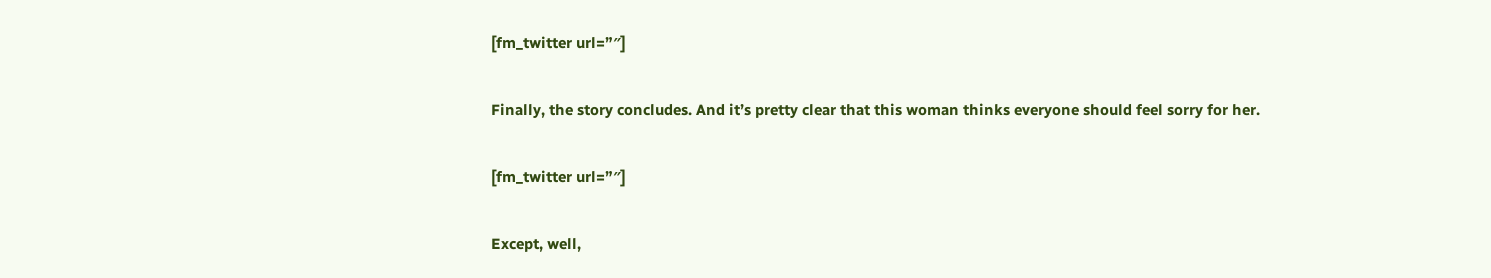[fm_twitter url=”″]

Finally, the story concludes. And it’s pretty clear that this woman thinks everyone should feel sorry for her.

[fm_twitter url=”″]

Except, well,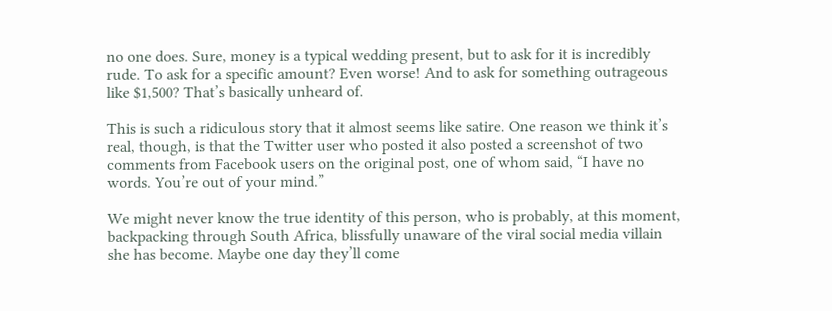no one does. Sure, money is a typical wedding present, but to ask for it is incredibly rude. To ask for a specific amount? Even worse! And to ask for something outrageous like $1,500? That’s basically unheard of.

This is such a ridiculous story that it almost seems like satire. One reason we think it’s real, though, is that the Twitter user who posted it also posted a screenshot of two comments from Facebook users on the original post, one of whom said, “I have no words. You’re out of your mind.”

We might never know the true identity of this person, who is probably, at this moment, backpacking through South Africa, blissfully unaware of the viral social media villain she has become. Maybe one day they’ll come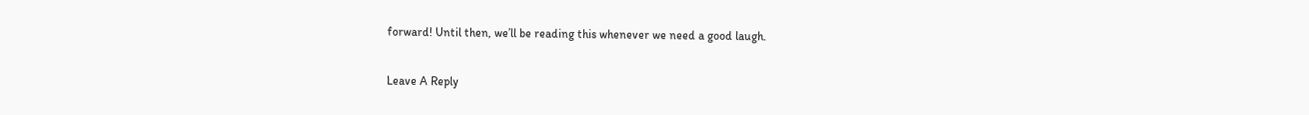forward! Until then, we’ll be reading this whenever we need a good laugh.


Leave A Reply